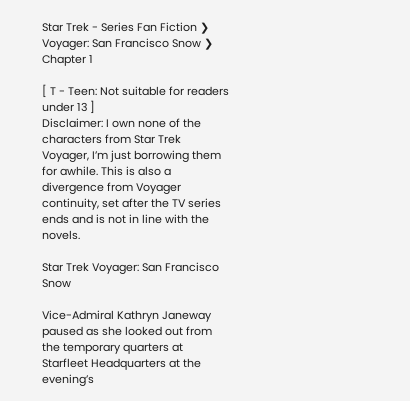Star Trek - Series Fan Fiction ❯ Voyager: San Francisco Snow ❯ Chapter 1

[ T - Teen: Not suitable for readers under 13 ]
Disclaimer: I own none of the characters from Star Trek Voyager, I’m just borrowing them for awhile. This is also a divergence from Voyager continuity, set after the TV series ends and is not in line with the novels.

Star Trek Voyager: San Francisco Snow

Vice-Admiral Kathryn Janeway paused as she looked out from the temporary quarters at Starfleet Headquarters at the evening’s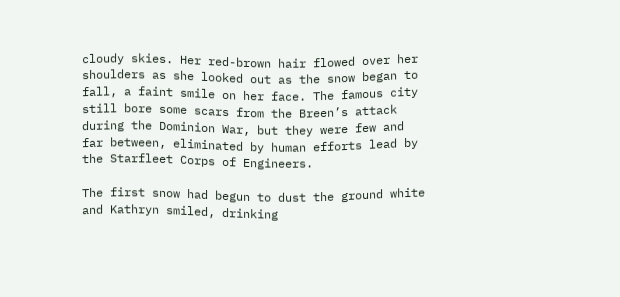cloudy skies. Her red-brown hair flowed over her shoulders as she looked out as the snow began to fall, a faint smile on her face. The famous city still bore some scars from the Breen’s attack during the Dominion War, but they were few and far between, eliminated by human efforts lead by the Starfleet Corps of Engineers.

The first snow had begun to dust the ground white and Kathryn smiled, drinking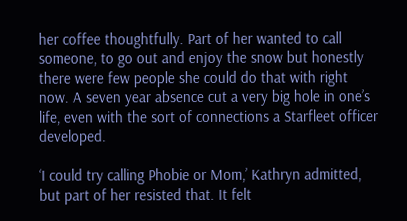her coffee thoughtfully. Part of her wanted to call someone, to go out and enjoy the snow but honestly there were few people she could do that with right now. A seven year absence cut a very big hole in one’s life, even with the sort of connections a Starfleet officer developed.

‘I could try calling Phobie or Mom,’ Kathryn admitted, but part of her resisted that. It felt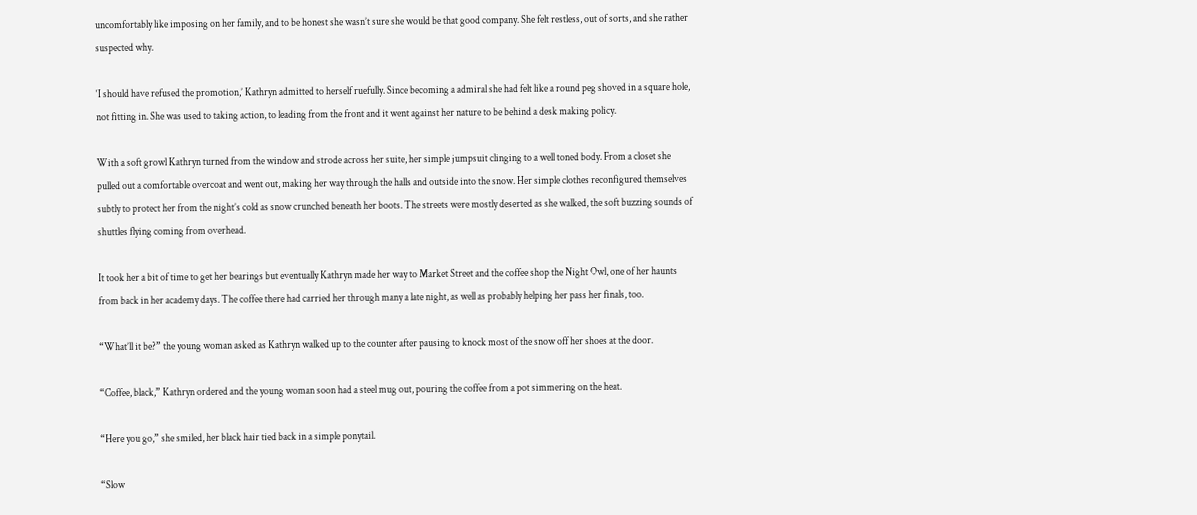uncomfortably like imposing on her family, and to be honest she wasn’t sure she would be that good company. She felt restless, out of sorts, and she rather suspected why.

‘I should have refused the promotion,’ Kathryn admitted to herself ruefully. Since becoming a admiral she had felt like a round peg shoved in a square hole, not fitting in. She was used to taking action, to leading from the front and it went against her nature to be behind a desk making policy.

With a soft growl Kathryn turned from the window and strode across her suite, her simple jumpsuit clinging to a well toned body. From a closet she pulled out a comfortable overcoat and went out, making her way through the halls and outside into the snow. Her simple clothes reconfigured themselves subtly to protect her from the night’s cold as snow crunched beneath her boots. The streets were mostly deserted as she walked, the soft buzzing sounds of shuttles flying coming from overhead.

It took her a bit of time to get her bearings but eventually Kathryn made her way to Market Street and the coffee shop the Night Owl, one of her haunts from back in her academy days. The coffee there had carried her through many a late night, as well as probably helping her pass her finals, too.

“What’ll it be?” the young woman asked as Kathryn walked up to the counter after pausing to knock most of the snow off her shoes at the door.

“Coffee, black,” Kathryn ordered and the young woman soon had a steel mug out, pouring the coffee from a pot simmering on the heat.

“Here you go,” she smiled, her black hair tied back in a simple ponytail.

“Slow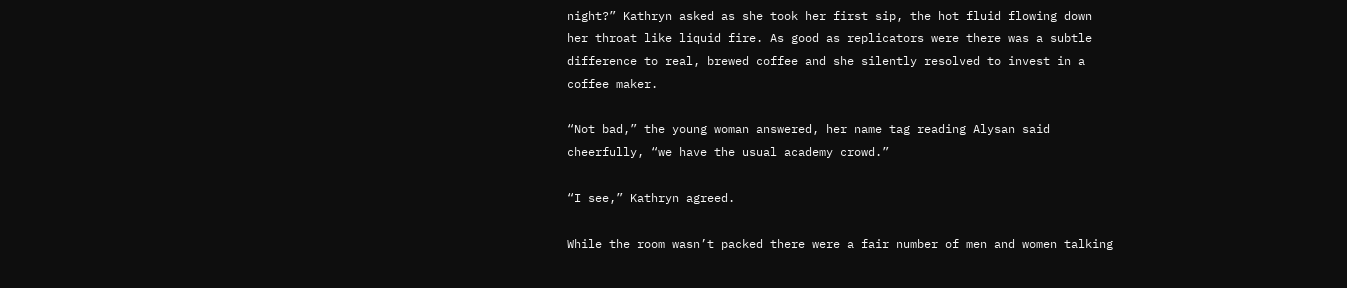night?” Kathryn asked as she took her first sip, the hot fluid flowing down her throat like liquid fire. As good as replicators were there was a subtle difference to real, brewed coffee and she silently resolved to invest in a coffee maker.

“Not bad,” the young woman answered, her name tag reading Alysan said cheerfully, “we have the usual academy crowd.”

“I see,” Kathryn agreed.

While the room wasn’t packed there were a fair number of men and women talking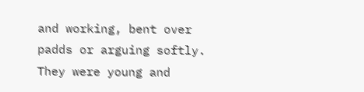and working, bent over padds or arguing softly. They were young and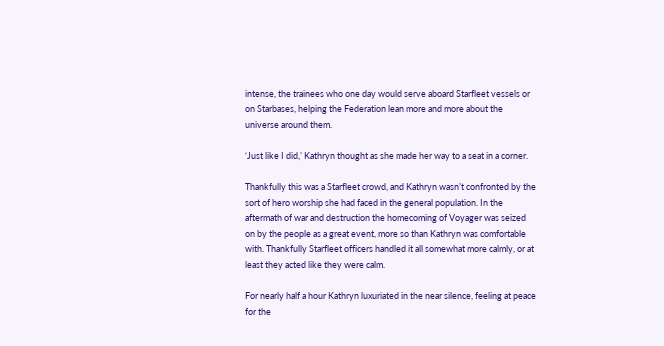intense, the trainees who one day would serve aboard Starfleet vessels or on Starbases, helping the Federation lean more and more about the universe around them.

‘Just like I did,’ Kathryn thought as she made her way to a seat in a corner.

Thankfully this was a Starfleet crowd, and Kathryn wasn’t confronted by the sort of hero worship she had faced in the general population. In the aftermath of war and destruction the homecoming of Voyager was seized on by the people as a great event, more so than Kathryn was comfortable with. Thankfully Starfleet officers handled it all somewhat more calmly, or at least they acted like they were calm.

For nearly half a hour Kathryn luxuriated in the near silence, feeling at peace for the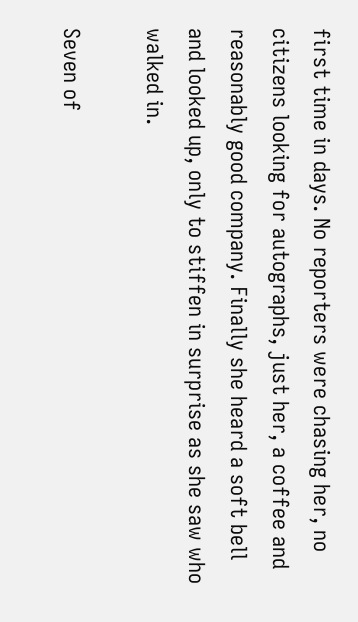first time in days. No reporters were chasing her, no citizens looking for autographs, just her, a coffee and reasonably good company. Finally she heard a soft bell and looked up, only to stiffen in surprise as she saw who walked in.

Seven of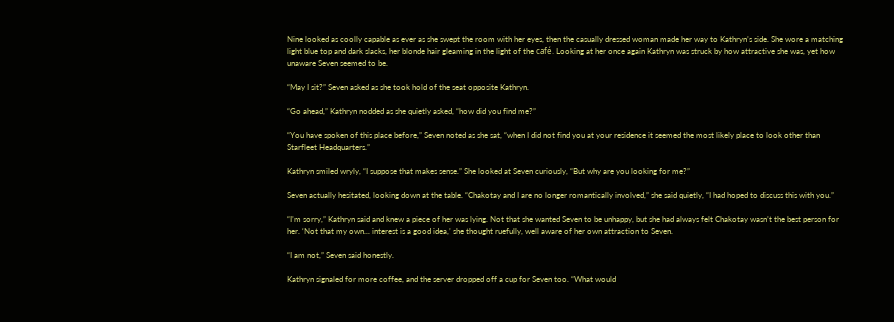Nine looked as coolly capable as ever as she swept the room with her eyes, then the casually dressed woman made her way to Kathryn’s side. She wore a matching light blue top and dark slacks, her blonde hair gleaming in the light of the café. Looking at her once again Kathryn was struck by how attractive she was, yet how unaware Seven seemed to be.

“May I sit?” Seven asked as she took hold of the seat opposite Kathryn.

“Go ahead,” Kathryn nodded as she quietly asked, “how did you find me?”

“You have spoken of this place before,” Seven noted as she sat, “when I did not find you at your residence it seemed the most likely place to look other than Starfleet Headquarters.”

Kathryn smiled wryly, “I suppose that makes sense.” She looked at Seven curiously, “But why are you looking for me?”

Seven actually hesitated, looking down at the table. “Chakotay and I are no longer romantically involved,” she said quietly, “I had hoped to discuss this with you.”

“I’m sorry,” Kathryn said and knew a piece of her was lying. Not that she wanted Seven to be unhappy, but she had always felt Chakotay wasn’t the best person for her. ‘Not that my own... interest is a good idea,’ she thought ruefully, well aware of her own attraction to Seven.

“I am not,” Seven said honestly.

Kathryn signaled for more coffee, and the server dropped off a cup for Seven too. “What would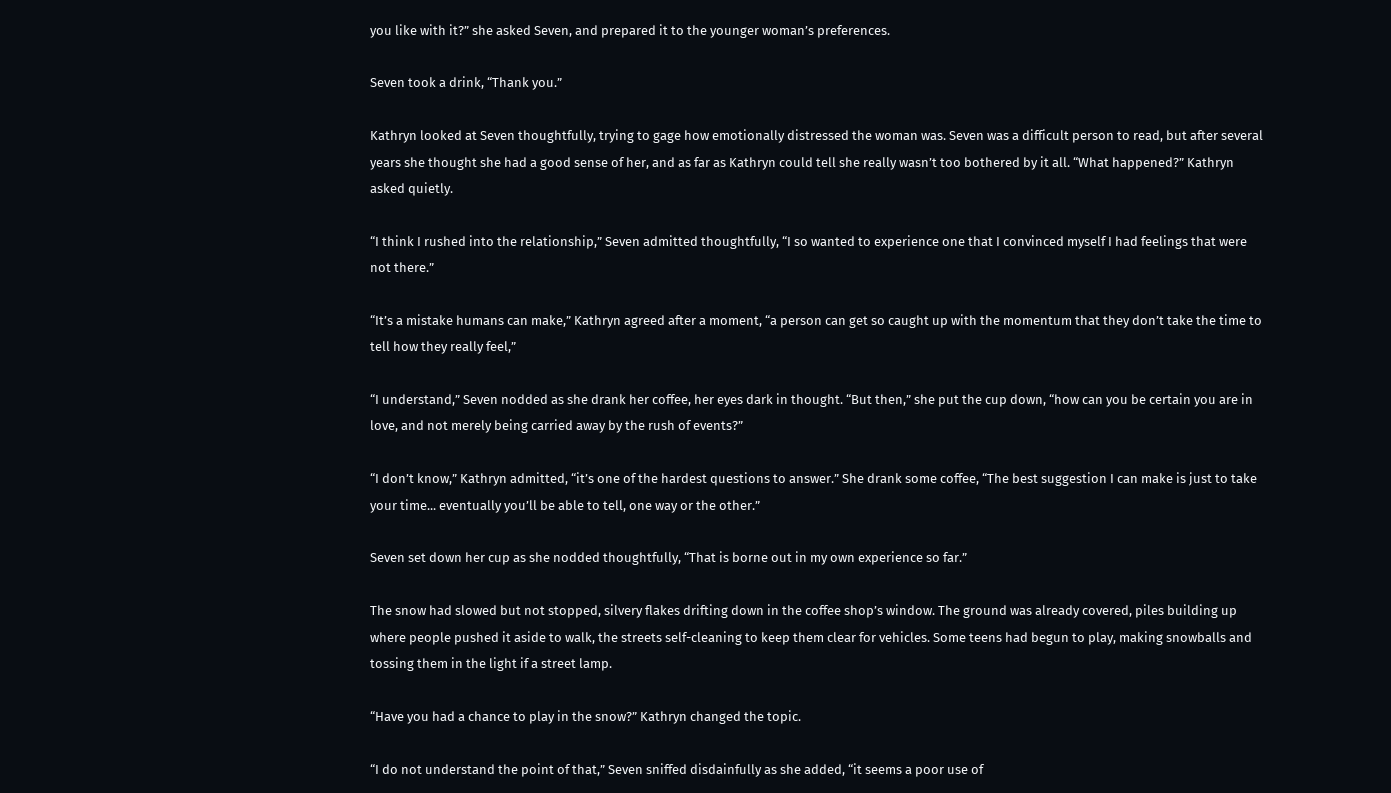you like with it?” she asked Seven, and prepared it to the younger woman’s preferences.

Seven took a drink, “Thank you.”

Kathryn looked at Seven thoughtfully, trying to gage how emotionally distressed the woman was. Seven was a difficult person to read, but after several years she thought she had a good sense of her, and as far as Kathryn could tell she really wasn’t too bothered by it all. “What happened?” Kathryn asked quietly.

“I think I rushed into the relationship,” Seven admitted thoughtfully, “I so wanted to experience one that I convinced myself I had feelings that were not there.”

“It’s a mistake humans can make,” Kathryn agreed after a moment, “a person can get so caught up with the momentum that they don’t take the time to tell how they really feel,”

“I understand,” Seven nodded as she drank her coffee, her eyes dark in thought. “But then,” she put the cup down, “how can you be certain you are in love, and not merely being carried away by the rush of events?”

“I don’t know,” Kathryn admitted, “it’s one of the hardest questions to answer.” She drank some coffee, “The best suggestion I can make is just to take your time... eventually you’ll be able to tell, one way or the other.”

Seven set down her cup as she nodded thoughtfully, “That is borne out in my own experience so far.”

The snow had slowed but not stopped, silvery flakes drifting down in the coffee shop’s window. The ground was already covered, piles building up where people pushed it aside to walk, the streets self-cleaning to keep them clear for vehicles. Some teens had begun to play, making snowballs and tossing them in the light if a street lamp.

“Have you had a chance to play in the snow?” Kathryn changed the topic.

“I do not understand the point of that,” Seven sniffed disdainfully as she added, “it seems a poor use of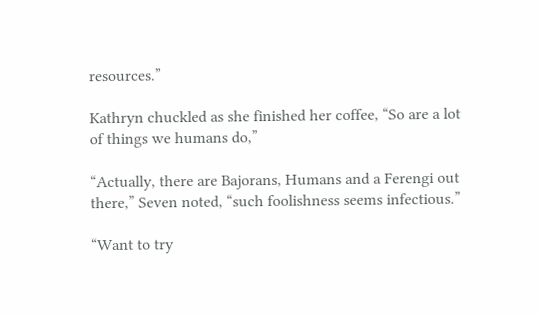resources.”

Kathryn chuckled as she finished her coffee, “So are a lot of things we humans do,”

“Actually, there are Bajorans, Humans and a Ferengi out there,” Seven noted, “such foolishness seems infectious.”

“Want to try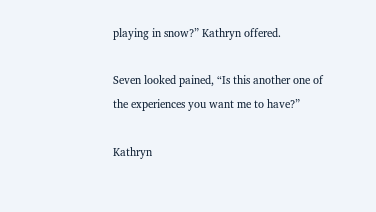playing in snow?” Kathryn offered.

Seven looked pained, “Is this another one of the experiences you want me to have?”

Kathryn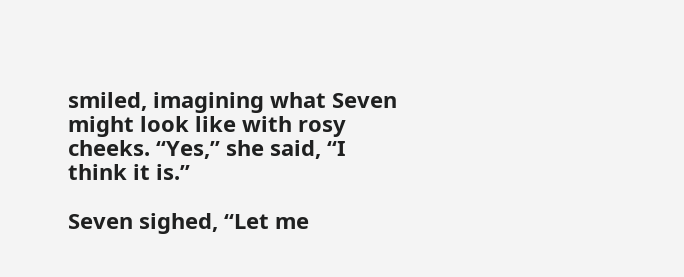smiled, imagining what Seven might look like with rosy cheeks. “Yes,” she said, “I think it is.”

Seven sighed, “Let me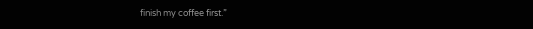finish my coffee first.”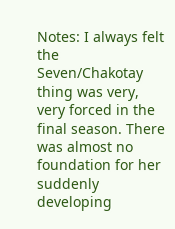Notes: I always felt the Seven/Chakotay thing was very, very forced in the final season. There was almost no foundation for her suddenly developing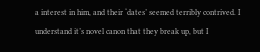a interest in him, and their ‘dates’ seemed terribly contrived. I understand it’s novel canon that they break up, but I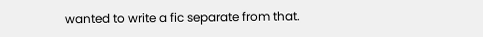wanted to write a fic separate from that.